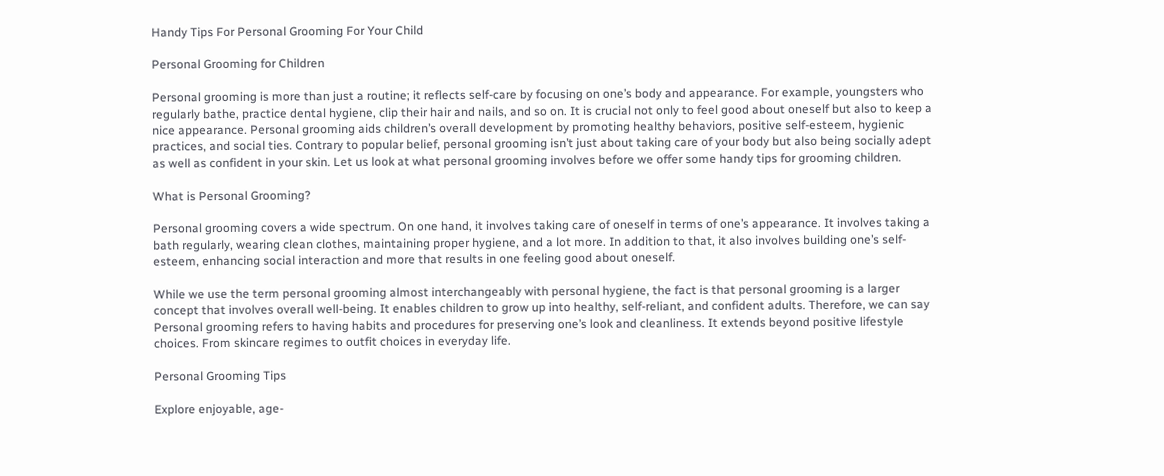Handy Tips For Personal Grooming For Your Child

Personal Grooming for Children

Personal grooming is more than just a routine; it reflects self-care by focusing on one’s body and appearance. For example, youngsters who regularly bathe, practice dental hygiene, clip their hair and nails, and so on. It is crucial not only to feel good about oneself but also to keep a nice appearance. Personal grooming aids children’s overall development by promoting healthy behaviors, positive self-esteem, hygienic practices, and social ties. Contrary to popular belief, personal grooming isn’t just about taking care of your body but also being socially adept as well as confident in your skin. Let us look at what personal grooming involves before we offer some handy tips for grooming children.

What is Personal Grooming?

Personal grooming covers a wide spectrum. On one hand, it involves taking care of oneself in terms of one’s appearance. It involves taking a bath regularly, wearing clean clothes, maintaining proper hygiene, and a lot more. In addition to that, it also involves building one’s self-esteem, enhancing social interaction and more that results in one feeling good about oneself.

While we use the term personal grooming almost interchangeably with personal hygiene, the fact is that personal grooming is a larger concept that involves overall well-being. It enables children to grow up into healthy, self-reliant, and confident adults. Therefore, we can say Personal grooming refers to having habits and procedures for preserving one’s look and cleanliness. It extends beyond positive lifestyle choices. From skincare regimes to outfit choices in everyday life.

Personal Grooming Tips

Explore enjoyable, age-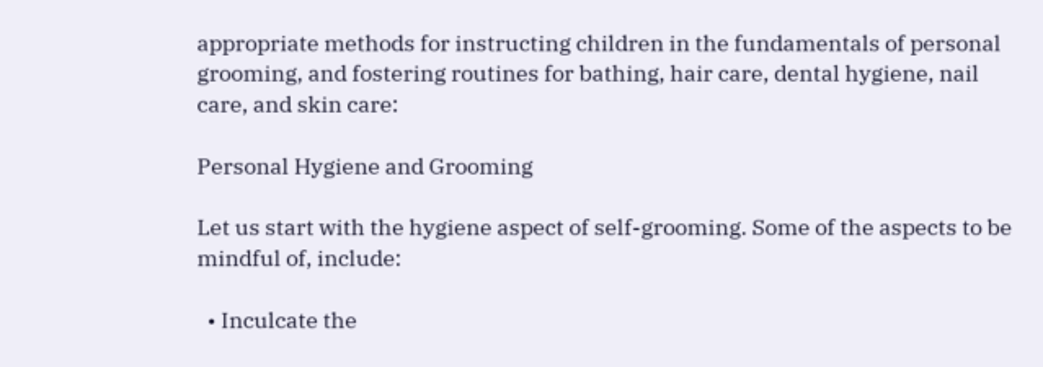appropriate methods for instructing children in the fundamentals of personal grooming, and fostering routines for bathing, hair care, dental hygiene, nail care, and skin care:

Personal Hygiene and Grooming

Let us start with the hygiene aspect of self-grooming. Some of the aspects to be mindful of, include:

  • Inculcate the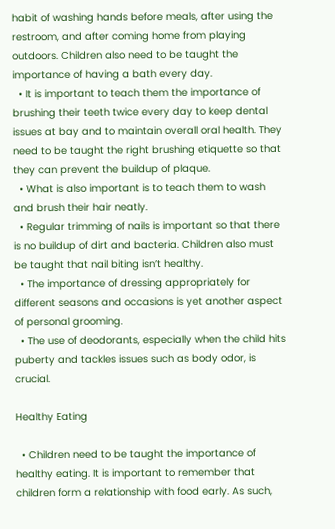habit of washing hands before meals, after using the restroom, and after coming home from playing outdoors. Children also need to be taught the importance of having a bath every day.
  • It is important to teach them the importance of brushing their teeth twice every day to keep dental issues at bay and to maintain overall oral health. They need to be taught the right brushing etiquette so that they can prevent the buildup of plaque.
  • What is also important is to teach them to wash and brush their hair neatly.
  • Regular trimming of nails is important so that there is no buildup of dirt and bacteria. Children also must be taught that nail biting isn’t healthy.
  • The importance of dressing appropriately for different seasons and occasions is yet another aspect of personal grooming.
  • The use of deodorants, especially when the child hits puberty and tackles issues such as body odor, is crucial.

Healthy Eating

  • Children need to be taught the importance of healthy eating. It is important to remember that children form a relationship with food early. As such,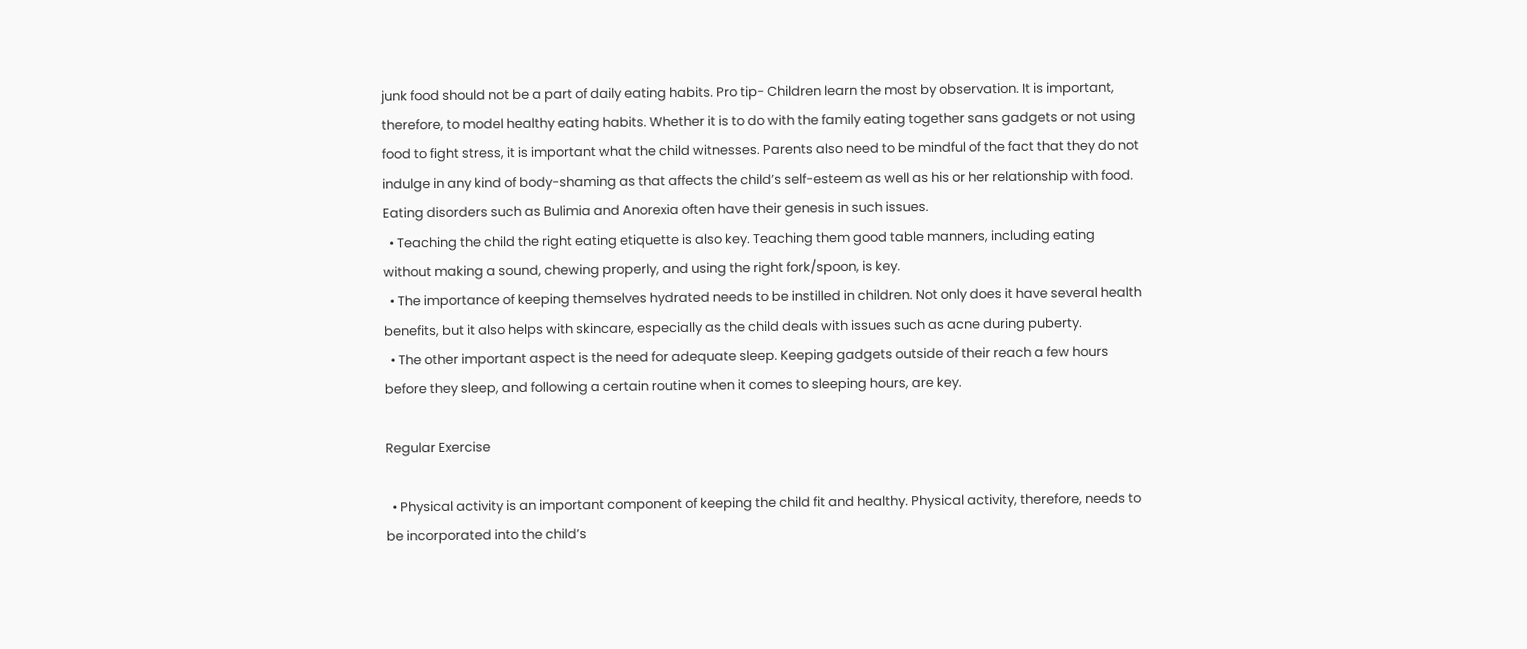junk food should not be a part of daily eating habits. Pro tip- Children learn the most by observation. It is important, therefore, to model healthy eating habits. Whether it is to do with the family eating together sans gadgets or not using food to fight stress, it is important what the child witnesses. Parents also need to be mindful of the fact that they do not indulge in any kind of body-shaming as that affects the child’s self-esteem as well as his or her relationship with food. Eating disorders such as Bulimia and Anorexia often have their genesis in such issues.
  • Teaching the child the right eating etiquette is also key. Teaching them good table manners, including eating without making a sound, chewing properly, and using the right fork/spoon, is key.
  • The importance of keeping themselves hydrated needs to be instilled in children. Not only does it have several health benefits, but it also helps with skincare, especially as the child deals with issues such as acne during puberty.
  • The other important aspect is the need for adequate sleep. Keeping gadgets outside of their reach a few hours before they sleep, and following a certain routine when it comes to sleeping hours, are key.

Regular Exercise

  • Physical activity is an important component of keeping the child fit and healthy. Physical activity, therefore, needs to be incorporated into the child’s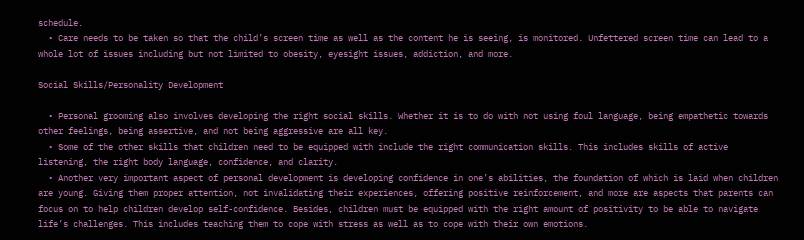schedule.
  • Care needs to be taken so that the child’s screen time as well as the content he is seeing, is monitored. Unfettered screen time can lead to a whole lot of issues including but not limited to obesity, eyesight issues, addiction, and more.

Social Skills/Personality Development

  • Personal grooming also involves developing the right social skills. Whether it is to do with not using foul language, being empathetic towards other feelings, being assertive, and not being aggressive are all key.
  • Some of the other skills that children need to be equipped with include the right communication skills. This includes skills of active listening, the right body language, confidence, and clarity.
  • Another very important aspect of personal development is developing confidence in one’s abilities, the foundation of which is laid when children are young. Giving them proper attention, not invalidating their experiences, offering positive reinforcement, and more are aspects that parents can focus on to help children develop self-confidence. Besides, children must be equipped with the right amount of positivity to be able to navigate life’s challenges. This includes teaching them to cope with stress as well as to cope with their own emotions.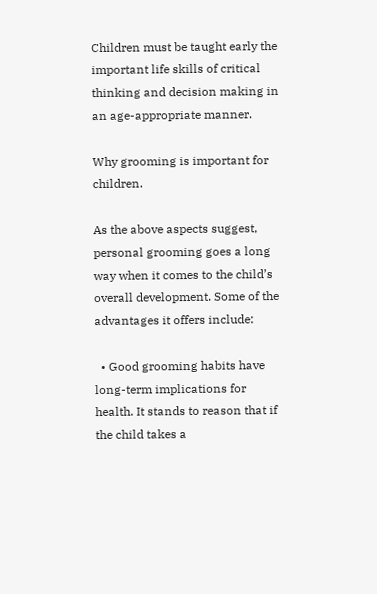Children must be taught early the important life skills of critical thinking and decision making in an age-appropriate manner.

Why grooming is important for children.

As the above aspects suggest, personal grooming goes a long way when it comes to the child’s overall development. Some of the advantages it offers include:

  • Good grooming habits have long-term implications for health. It stands to reason that if the child takes a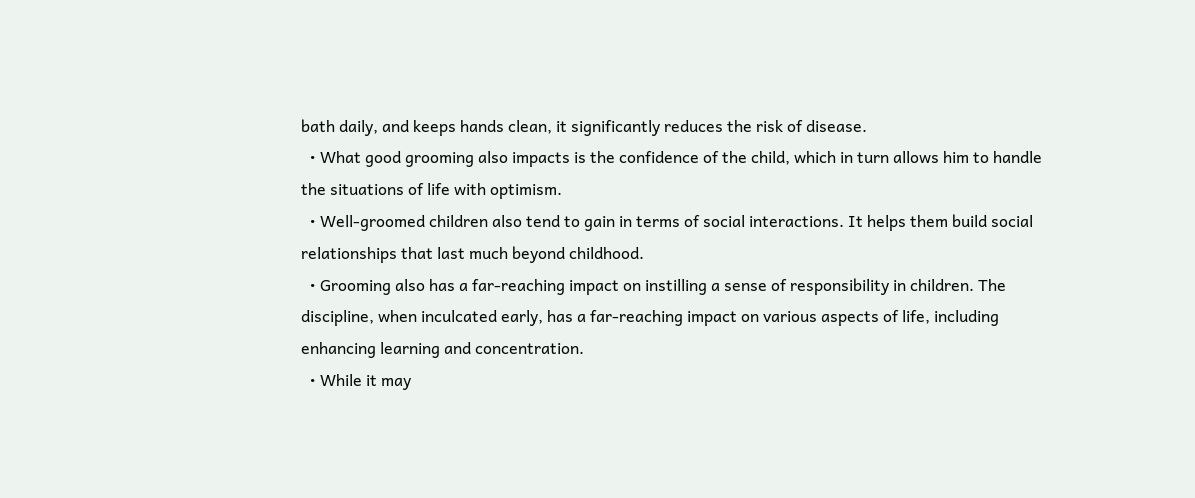bath daily, and keeps hands clean, it significantly reduces the risk of disease.
  • What good grooming also impacts is the confidence of the child, which in turn allows him to handle the situations of life with optimism.
  • Well-groomed children also tend to gain in terms of social interactions. It helps them build social relationships that last much beyond childhood.
  • Grooming also has a far-reaching impact on instilling a sense of responsibility in children. The discipline, when inculcated early, has a far-reaching impact on various aspects of life, including enhancing learning and concentration.
  • While it may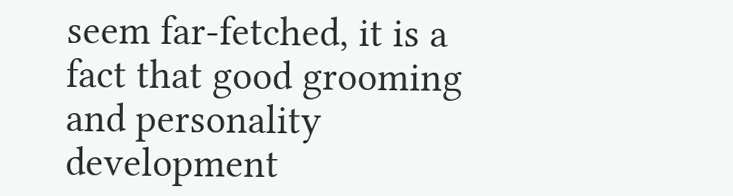seem far-fetched, it is a fact that good grooming and personality development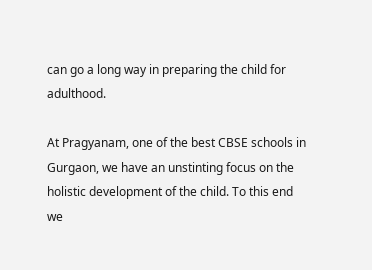can go a long way in preparing the child for adulthood.

At Pragyanam, one of the best CBSE schools in Gurgaon, we have an unstinting focus on the holistic development of the child. To this end we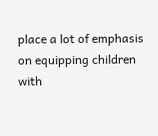place a lot of emphasis on equipping children with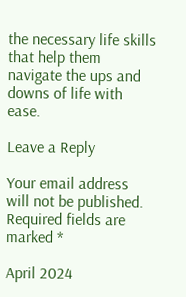the necessary life skills that help them navigate the ups and downs of life with ease.

Leave a Reply

Your email address will not be published. Required fields are marked *

April 2024